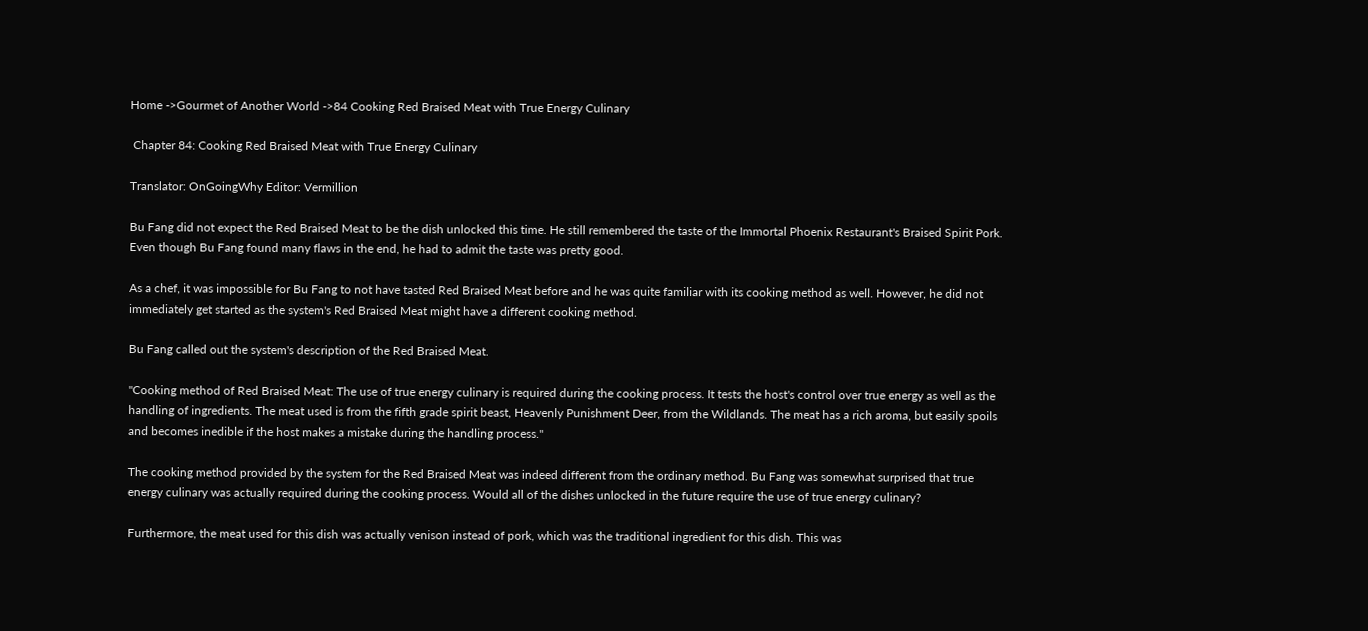Home ->Gourmet of Another World ->84 Cooking Red Braised Meat with True Energy Culinary

 Chapter 84: Cooking Red Braised Meat with True Energy Culinary

Translator: OnGoingWhy Editor: Vermillion

Bu Fang did not expect the Red Braised Meat to be the dish unlocked this time. He still remembered the taste of the Immortal Phoenix Restaurant's Braised Spirit Pork. Even though Bu Fang found many flaws in the end, he had to admit the taste was pretty good.

As a chef, it was impossible for Bu Fang to not have tasted Red Braised Meat before and he was quite familiar with its cooking method as well. However, he did not immediately get started as the system's Red Braised Meat might have a different cooking method.

Bu Fang called out the system's description of the Red Braised Meat.

"Cooking method of Red Braised Meat: The use of true energy culinary is required during the cooking process. It tests the host's control over true energy as well as the handling of ingredients. The meat used is from the fifth grade spirit beast, Heavenly Punishment Deer, from the Wildlands. The meat has a rich aroma, but easily spoils and becomes inedible if the host makes a mistake during the handling process."

The cooking method provided by the system for the Red Braised Meat was indeed different from the ordinary method. Bu Fang was somewhat surprised that true energy culinary was actually required during the cooking process. Would all of the dishes unlocked in the future require the use of true energy culinary?

Furthermore, the meat used for this dish was actually venison instead of pork, which was the traditional ingredient for this dish. This was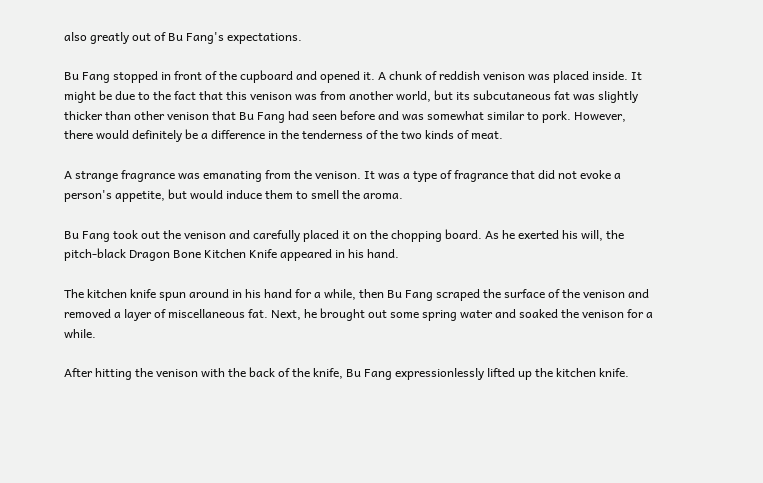also greatly out of Bu Fang's expectations.

Bu Fang stopped in front of the cupboard and opened it. A chunk of reddish venison was placed inside. It might be due to the fact that this venison was from another world, but its subcutaneous fat was slightly thicker than other venison that Bu Fang had seen before and was somewhat similar to pork. However, there would definitely be a difference in the tenderness of the two kinds of meat.

A strange fragrance was emanating from the venison. It was a type of fragrance that did not evoke a person's appetite, but would induce them to smell the aroma.

Bu Fang took out the venison and carefully placed it on the chopping board. As he exerted his will, the pitch-black Dragon Bone Kitchen Knife appeared in his hand.

The kitchen knife spun around in his hand for a while, then Bu Fang scraped the surface of the venison and removed a layer of miscellaneous fat. Next, he brought out some spring water and soaked the venison for a while.

After hitting the venison with the back of the knife, Bu Fang expressionlessly lifted up the kitchen knife.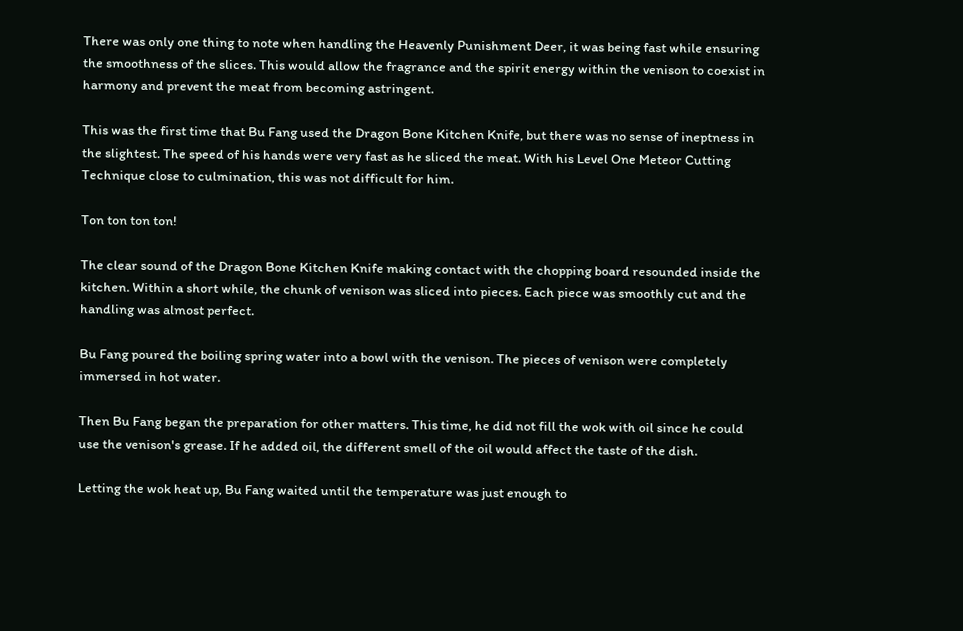There was only one thing to note when handling the Heavenly Punishment Deer, it was being fast while ensuring the smoothness of the slices. This would allow the fragrance and the spirit energy within the venison to coexist in harmony and prevent the meat from becoming astringent.

This was the first time that Bu Fang used the Dragon Bone Kitchen Knife, but there was no sense of ineptness in the slightest. The speed of his hands were very fast as he sliced the meat. With his Level One Meteor Cutting Technique close to culmination, this was not difficult for him.

Ton ton ton ton!

The clear sound of the Dragon Bone Kitchen Knife making contact with the chopping board resounded inside the kitchen. Within a short while, the chunk of venison was sliced into pieces. Each piece was smoothly cut and the handling was almost perfect.

Bu Fang poured the boiling spring water into a bowl with the venison. The pieces of venison were completely immersed in hot water.

Then Bu Fang began the preparation for other matters. This time, he did not fill the wok with oil since he could use the venison's grease. If he added oil, the different smell of the oil would affect the taste of the dish.

Letting the wok heat up, Bu Fang waited until the temperature was just enough to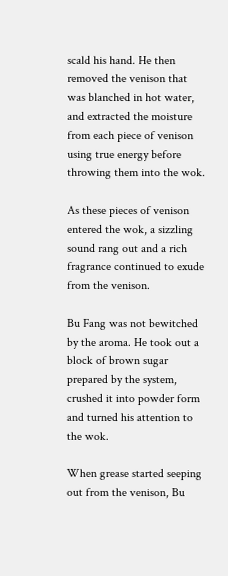scald his hand. He then removed the venison that was blanched in hot water, and extracted the moisture from each piece of venison using true energy before throwing them into the wok.

As these pieces of venison entered the wok, a sizzling sound rang out and a rich fragrance continued to exude from the venison.

Bu Fang was not bewitched by the aroma. He took out a block of brown sugar prepared by the system, crushed it into powder form and turned his attention to the wok.

When grease started seeping out from the venison, Bu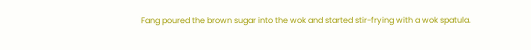Fang poured the brown sugar into the wok and started stir-frying with a wok spatula.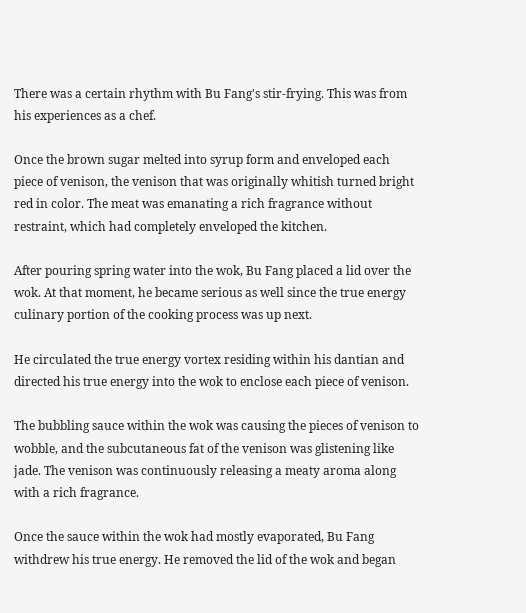There was a certain rhythm with Bu Fang's stir-frying. This was from his experiences as a chef.

Once the brown sugar melted into syrup form and enveloped each piece of venison, the venison that was originally whitish turned bright red in color. The meat was emanating a rich fragrance without restraint, which had completely enveloped the kitchen.

After pouring spring water into the wok, Bu Fang placed a lid over the wok. At that moment, he became serious as well since the true energy culinary portion of the cooking process was up next.

He circulated the true energy vortex residing within his dantian and directed his true energy into the wok to enclose each piece of venison.

The bubbling sauce within the wok was causing the pieces of venison to wobble, and the subcutaneous fat of the venison was glistening like jade. The venison was continuously releasing a meaty aroma along with a rich fragrance.

Once the sauce within the wok had mostly evaporated, Bu Fang withdrew his true energy. He removed the lid of the wok and began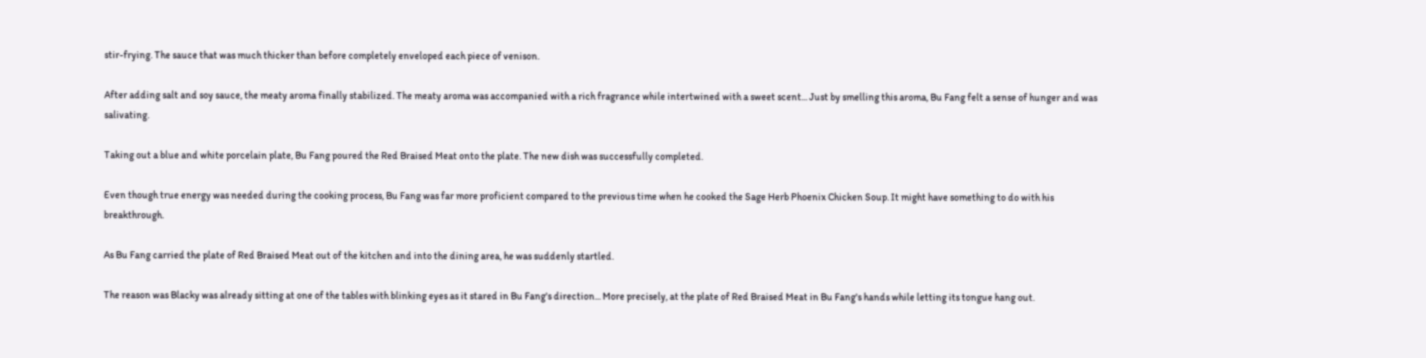stir-frying. The sauce that was much thicker than before completely enveloped each piece of venison.

After adding salt and soy sauce, the meaty aroma finally stabilized. The meaty aroma was accompanied with a rich fragrance while intertwined with a sweet scent... Just by smelling this aroma, Bu Fang felt a sense of hunger and was salivating.

Taking out a blue and white porcelain plate, Bu Fang poured the Red Braised Meat onto the plate. The new dish was successfully completed.

Even though true energy was needed during the cooking process, Bu Fang was far more proficient compared to the previous time when he cooked the Sage Herb Phoenix Chicken Soup. It might have something to do with his breakthrough.

As Bu Fang carried the plate of Red Braised Meat out of the kitchen and into the dining area, he was suddenly startled.

The reason was Blacky was already sitting at one of the tables with blinking eyes as it stared in Bu Fang's direction... More precisely, at the plate of Red Braised Meat in Bu Fang's hands while letting its tongue hang out.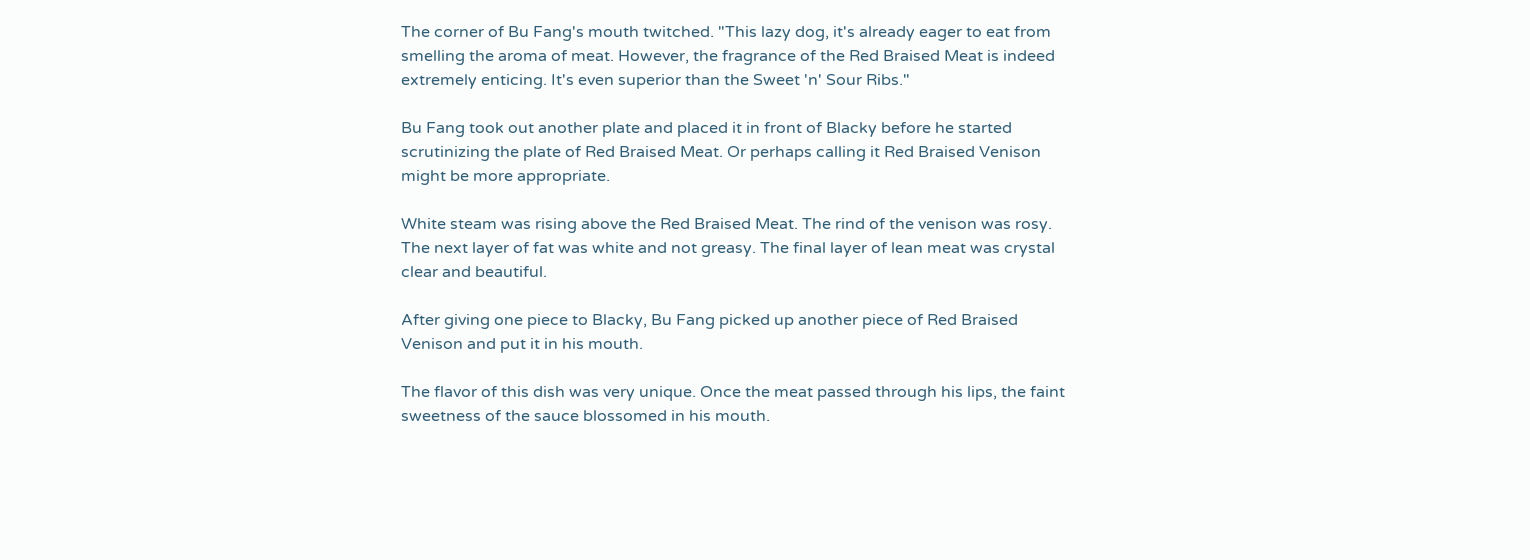The corner of Bu Fang's mouth twitched. "This lazy dog, it's already eager to eat from smelling the aroma of meat. However, the fragrance of the Red Braised Meat is indeed extremely enticing. It's even superior than the Sweet 'n' Sour Ribs."

Bu Fang took out another plate and placed it in front of Blacky before he started scrutinizing the plate of Red Braised Meat. Or perhaps calling it Red Braised Venison might be more appropriate.

White steam was rising above the Red Braised Meat. The rind of the venison was rosy. The next layer of fat was white and not greasy. The final layer of lean meat was crystal clear and beautiful.

After giving one piece to Blacky, Bu Fang picked up another piece of Red Braised Venison and put it in his mouth.

The flavor of this dish was very unique. Once the meat passed through his lips, the faint sweetness of the sauce blossomed in his mouth.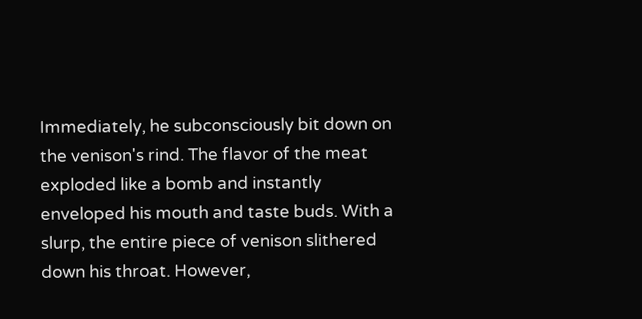Immediately, he subconsciously bit down on the venison's rind. The flavor of the meat exploded like a bomb and instantly enveloped his mouth and taste buds. With a slurp, the entire piece of venison slithered down his throat. However,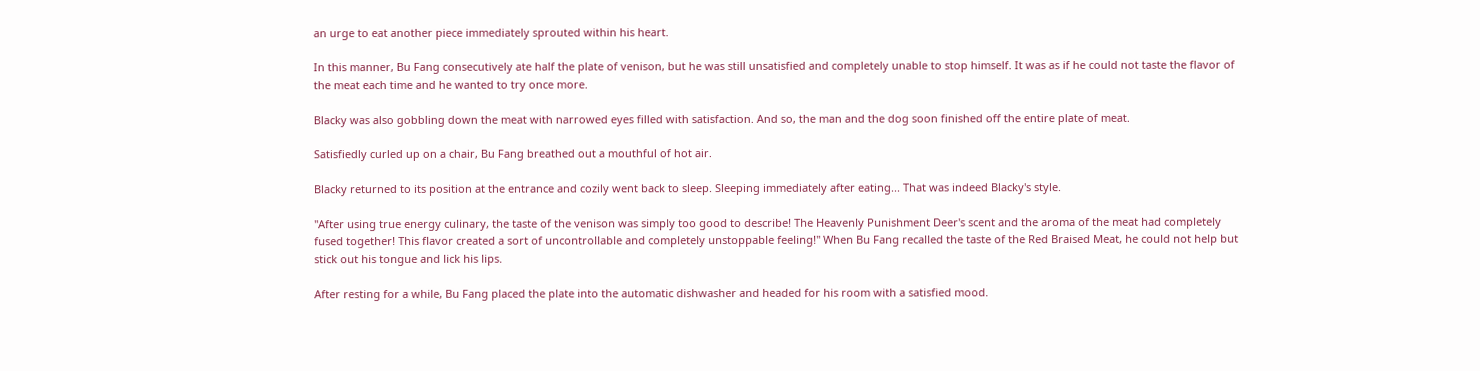an urge to eat another piece immediately sprouted within his heart.

In this manner, Bu Fang consecutively ate half the plate of venison, but he was still unsatisfied and completely unable to stop himself. It was as if he could not taste the flavor of the meat each time and he wanted to try once more.

Blacky was also gobbling down the meat with narrowed eyes filled with satisfaction. And so, the man and the dog soon finished off the entire plate of meat.

Satisfiedly curled up on a chair, Bu Fang breathed out a mouthful of hot air.

Blacky returned to its position at the entrance and cozily went back to sleep. Sleeping immediately after eating... That was indeed Blacky's style.

"After using true energy culinary, the taste of the venison was simply too good to describe! The Heavenly Punishment Deer's scent and the aroma of the meat had completely fused together! This flavor created a sort of uncontrollable and completely unstoppable feeling!" When Bu Fang recalled the taste of the Red Braised Meat, he could not help but stick out his tongue and lick his lips.

After resting for a while, Bu Fang placed the plate into the automatic dishwasher and headed for his room with a satisfied mood.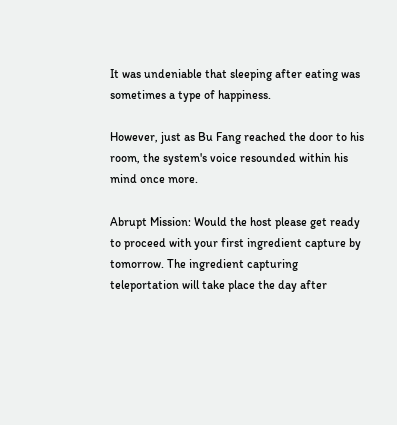It was undeniable that sleeping after eating was sometimes a type of happiness.

However, just as Bu Fang reached the door to his room, the system's voice resounded within his mind once more.

Abrupt Mission: Would the host please get ready to proceed with your first ingredient capture by tomorrow. The ingredient capturing teleportation will take place the day after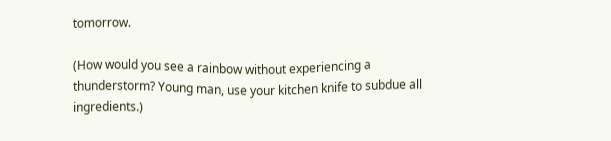tomorrow.

(How would you see a rainbow without experiencing a thunderstorm? Young man, use your kitchen knife to subdue all ingredients.)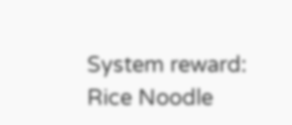System reward: Rice Noodle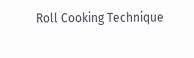Roll Cooking Technique